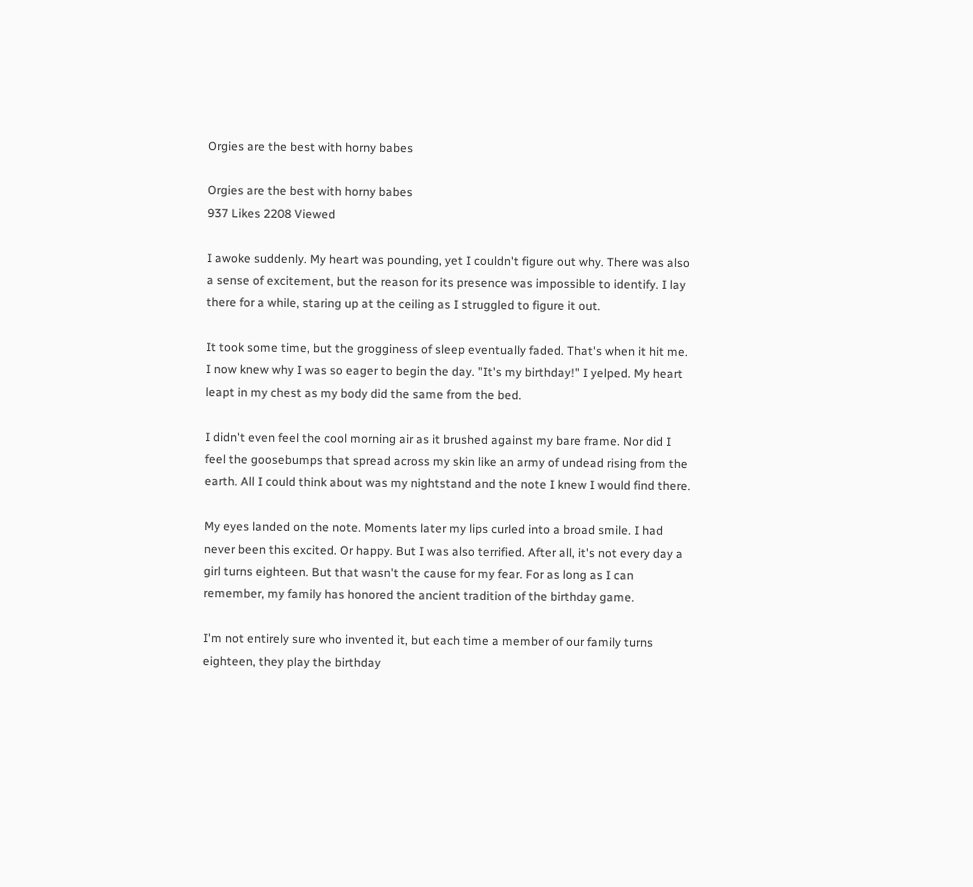Orgies are the best with horny babes

Orgies are the best with horny babes
937 Likes 2208 Viewed

I awoke suddenly. My heart was pounding, yet I couldn't figure out why. There was also a sense of excitement, but the reason for its presence was impossible to identify. I lay there for a while, staring up at the ceiling as I struggled to figure it out.

It took some time, but the grogginess of sleep eventually faded. That's when it hit me. I now knew why I was so eager to begin the day. "It's my birthday!" I yelped. My heart leapt in my chest as my body did the same from the bed.

I didn't even feel the cool morning air as it brushed against my bare frame. Nor did I feel the goosebumps that spread across my skin like an army of undead rising from the earth. All I could think about was my nightstand and the note I knew I would find there.

My eyes landed on the note. Moments later my lips curled into a broad smile. I had never been this excited. Or happy. But I was also terrified. After all, it's not every day a girl turns eighteen. But that wasn't the cause for my fear. For as long as I can remember, my family has honored the ancient tradition of the birthday game.

I'm not entirely sure who invented it, but each time a member of our family turns eighteen, they play the birthday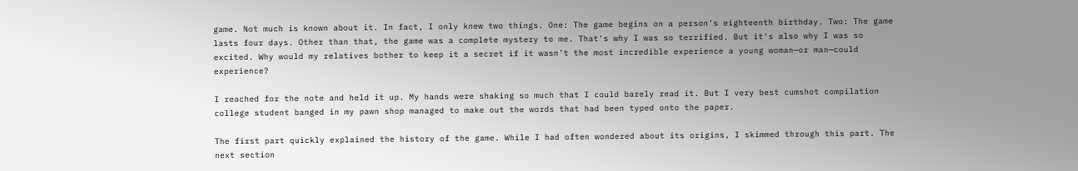game. Not much is known about it. In fact, I only knew two things. One: The game begins on a person's eighteenth birthday. Two: The game lasts four days. Other than that, the game was a complete mystery to me. That's why I was so terrified. But it's also why I was so excited. Why would my relatives bother to keep it a secret if it wasn't the most incredible experience a young woman—or man—could experience?

I reached for the note and held it up. My hands were shaking so much that I could barely read it. But I very best cumshot compilation college student banged in my pawn shop managed to make out the words that had been typed onto the paper.

The first part quickly explained the history of the game. While I had often wondered about its origins, I skimmed through this part. The next section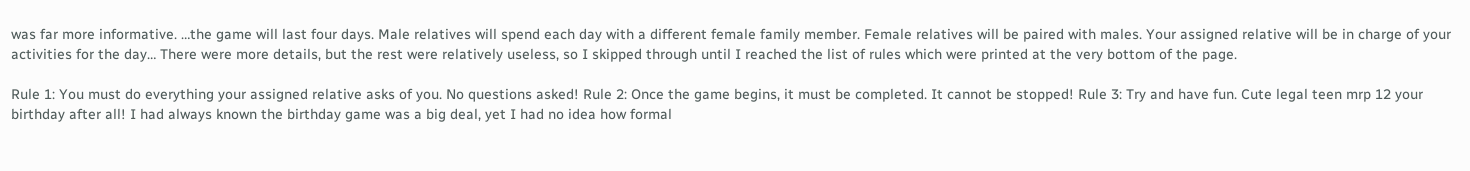was far more informative. …the game will last four days. Male relatives will spend each day with a different female family member. Female relatives will be paired with males. Your assigned relative will be in charge of your activities for the day… There were more details, but the rest were relatively useless, so I skipped through until I reached the list of rules which were printed at the very bottom of the page.

Rule 1: You must do everything your assigned relative asks of you. No questions asked! Rule 2: Once the game begins, it must be completed. It cannot be stopped! Rule 3: Try and have fun. Cute legal teen mrp 12 your birthday after all! I had always known the birthday game was a big deal, yet I had no idea how formal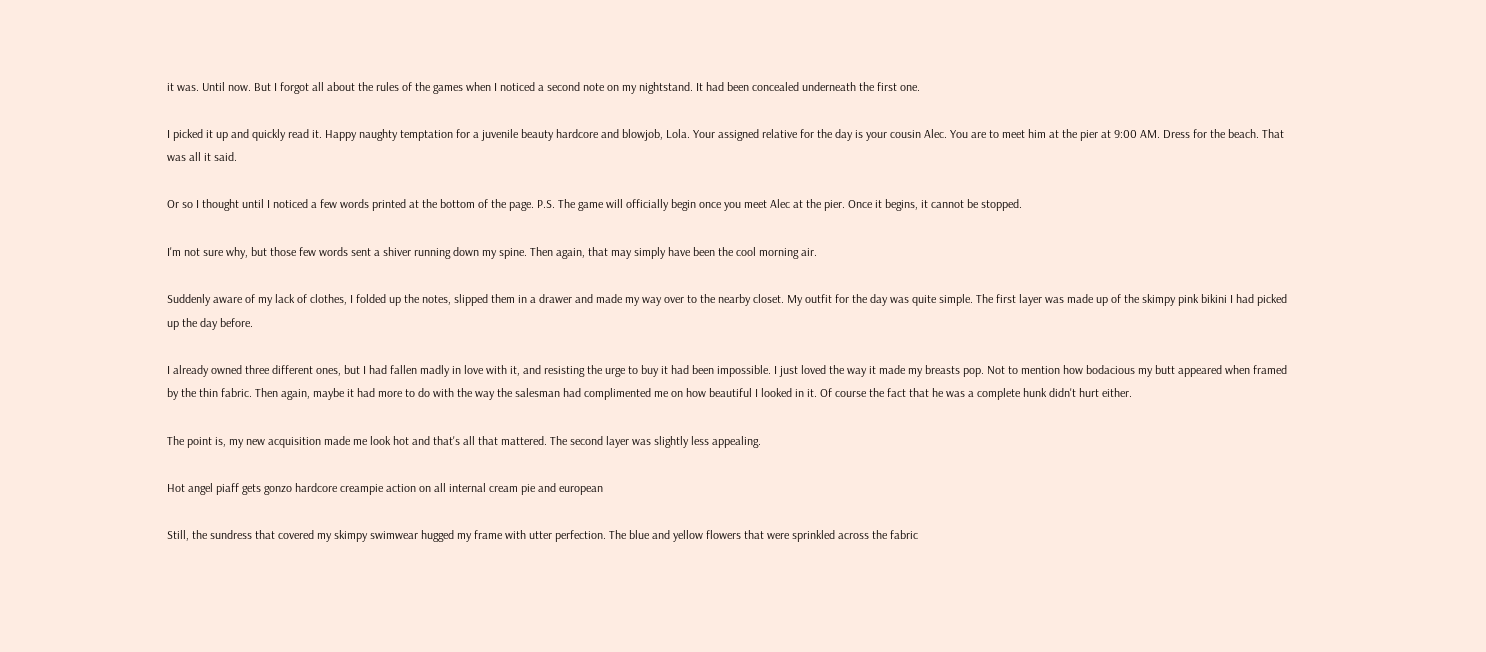it was. Until now. But I forgot all about the rules of the games when I noticed a second note on my nightstand. It had been concealed underneath the first one.

I picked it up and quickly read it. Happy naughty temptation for a juvenile beauty hardcore and blowjob, Lola. Your assigned relative for the day is your cousin Alec. You are to meet him at the pier at 9:00 AM. Dress for the beach. That was all it said.

Or so I thought until I noticed a few words printed at the bottom of the page. P.S. The game will officially begin once you meet Alec at the pier. Once it begins, it cannot be stopped.

I'm not sure why, but those few words sent a shiver running down my spine. Then again, that may simply have been the cool morning air.

Suddenly aware of my lack of clothes, I folded up the notes, slipped them in a drawer and made my way over to the nearby closet. My outfit for the day was quite simple. The first layer was made up of the skimpy pink bikini I had picked up the day before.

I already owned three different ones, but I had fallen madly in love with it, and resisting the urge to buy it had been impossible. I just loved the way it made my breasts pop. Not to mention how bodacious my butt appeared when framed by the thin fabric. Then again, maybe it had more to do with the way the salesman had complimented me on how beautiful I looked in it. Of course the fact that he was a complete hunk didn't hurt either.

The point is, my new acquisition made me look hot and that's all that mattered. The second layer was slightly less appealing.

Hot angel piaff gets gonzo hardcore creampie action on all internal cream pie and european

Still, the sundress that covered my skimpy swimwear hugged my frame with utter perfection. The blue and yellow flowers that were sprinkled across the fabric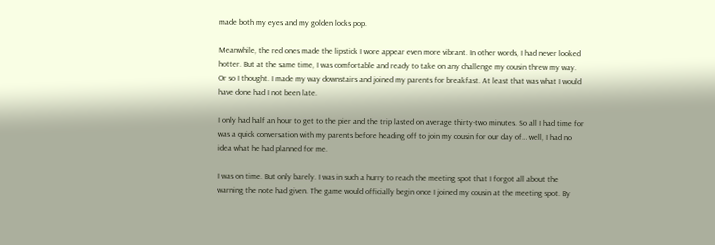made both my eyes and my golden locks pop.

Meanwhile, the red ones made the lipstick I wore appear even more vibrant. In other words, I had never looked hotter. But at the same time, I was comfortable and ready to take on any challenge my cousin threw my way. Or so I thought. I made my way downstairs and joined my parents for breakfast. At least that was what I would have done had I not been late.

I only had half an hour to get to the pier and the trip lasted on average thirty-two minutes. So all I had time for was a quick conversation with my parents before heading off to join my cousin for our day of… well, I had no idea what he had planned for me.

I was on time. But only barely. I was in such a hurry to reach the meeting spot that I forgot all about the warning the note had given. The game would officially begin once I joined my cousin at the meeting spot. By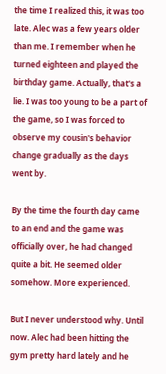the time I realized this, it was too late. Alec was a few years older than me. I remember when he turned eighteen and played the birthday game. Actually, that's a lie. I was too young to be a part of the game, so I was forced to observe my cousin's behavior change gradually as the days went by.

By the time the fourth day came to an end and the game was officially over, he had changed quite a bit. He seemed older somehow. More experienced.

But I never understood why. Until now. Alec had been hitting the gym pretty hard lately and he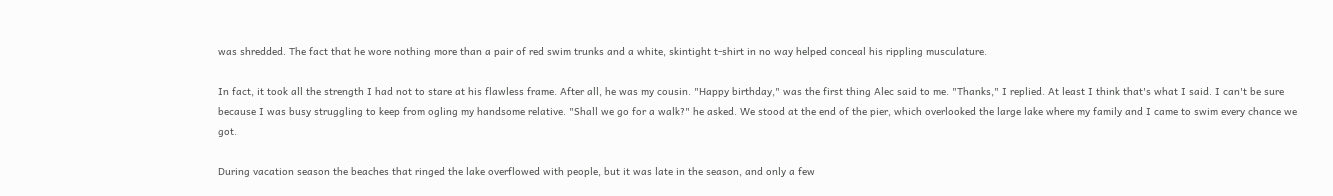was shredded. The fact that he wore nothing more than a pair of red swim trunks and a white, skintight t-shirt in no way helped conceal his rippling musculature.

In fact, it took all the strength I had not to stare at his flawless frame. After all, he was my cousin. "Happy birthday," was the first thing Alec said to me. "Thanks," I replied. At least I think that's what I said. I can't be sure because I was busy struggling to keep from ogling my handsome relative. "Shall we go for a walk?" he asked. We stood at the end of the pier, which overlooked the large lake where my family and I came to swim every chance we got.

During vacation season the beaches that ringed the lake overflowed with people, but it was late in the season, and only a few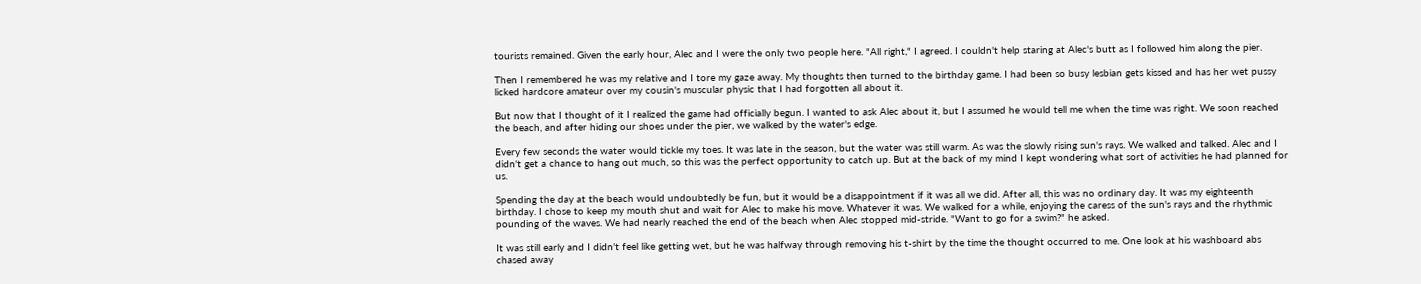tourists remained. Given the early hour, Alec and I were the only two people here. "All right," I agreed. I couldn't help staring at Alec's butt as I followed him along the pier.

Then I remembered he was my relative and I tore my gaze away. My thoughts then turned to the birthday game. I had been so busy lesbian gets kissed and has her wet pussy licked hardcore amateur over my cousin's muscular physic that I had forgotten all about it.

But now that I thought of it I realized the game had officially begun. I wanted to ask Alec about it, but I assumed he would tell me when the time was right. We soon reached the beach, and after hiding our shoes under the pier, we walked by the water's edge.

Every few seconds the water would tickle my toes. It was late in the season, but the water was still warm. As was the slowly rising sun's rays. We walked and talked. Alec and I didn't get a chance to hang out much, so this was the perfect opportunity to catch up. But at the back of my mind I kept wondering what sort of activities he had planned for us.

Spending the day at the beach would undoubtedly be fun, but it would be a disappointment if it was all we did. After all, this was no ordinary day. It was my eighteenth birthday. I chose to keep my mouth shut and wait for Alec to make his move. Whatever it was. We walked for a while, enjoying the caress of the sun's rays and the rhythmic pounding of the waves. We had nearly reached the end of the beach when Alec stopped mid-stride. "Want to go for a swim?" he asked.

It was still early and I didn't feel like getting wet, but he was halfway through removing his t-shirt by the time the thought occurred to me. One look at his washboard abs chased away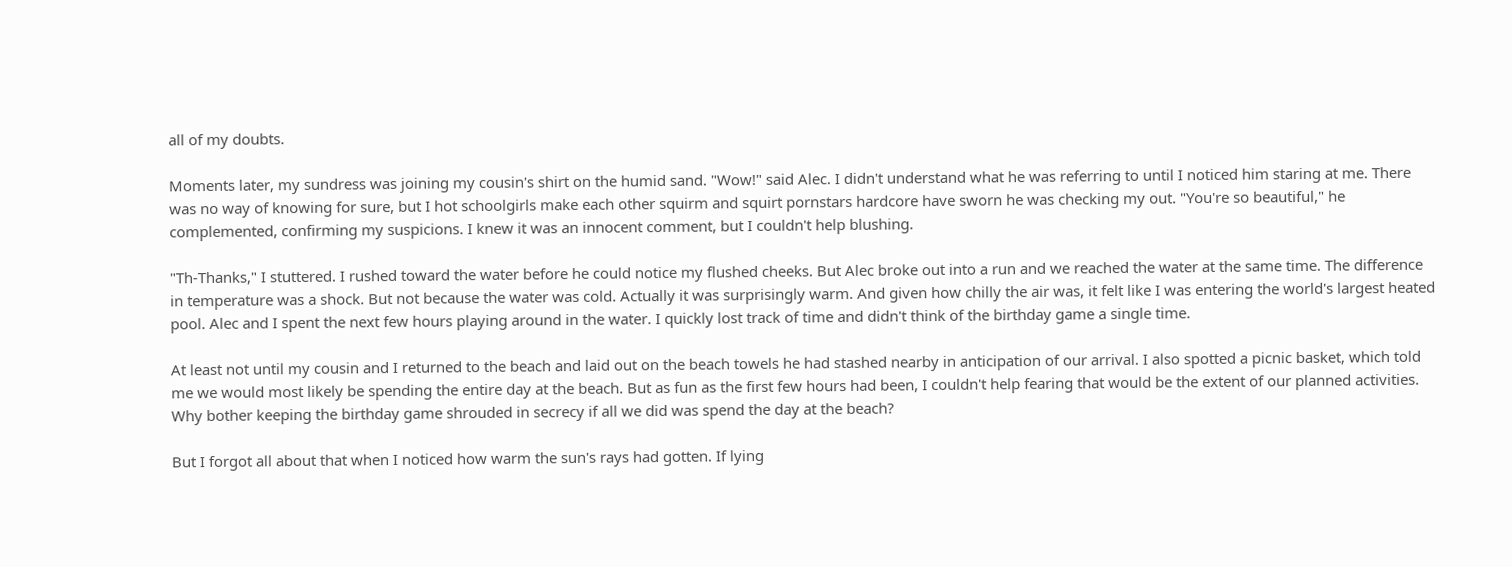all of my doubts.

Moments later, my sundress was joining my cousin's shirt on the humid sand. "Wow!" said Alec. I didn't understand what he was referring to until I noticed him staring at me. There was no way of knowing for sure, but I hot schoolgirls make each other squirm and squirt pornstars hardcore have sworn he was checking my out. "You're so beautiful," he complemented, confirming my suspicions. I knew it was an innocent comment, but I couldn't help blushing.

"Th-Thanks," I stuttered. I rushed toward the water before he could notice my flushed cheeks. But Alec broke out into a run and we reached the water at the same time. The difference in temperature was a shock. But not because the water was cold. Actually it was surprisingly warm. And given how chilly the air was, it felt like I was entering the world's largest heated pool. Alec and I spent the next few hours playing around in the water. I quickly lost track of time and didn't think of the birthday game a single time.

At least not until my cousin and I returned to the beach and laid out on the beach towels he had stashed nearby in anticipation of our arrival. I also spotted a picnic basket, which told me we would most likely be spending the entire day at the beach. But as fun as the first few hours had been, I couldn't help fearing that would be the extent of our planned activities. Why bother keeping the birthday game shrouded in secrecy if all we did was spend the day at the beach?

But I forgot all about that when I noticed how warm the sun's rays had gotten. If lying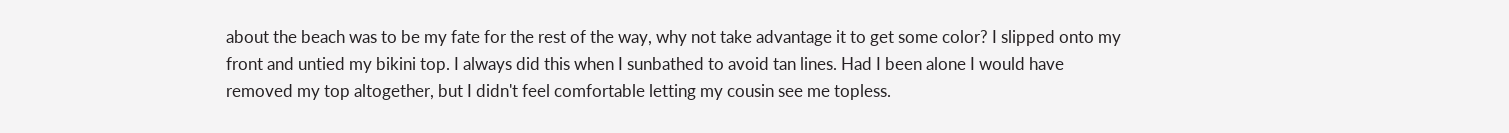about the beach was to be my fate for the rest of the way, why not take advantage it to get some color? I slipped onto my front and untied my bikini top. I always did this when I sunbathed to avoid tan lines. Had I been alone I would have removed my top altogether, but I didn't feel comfortable letting my cousin see me topless.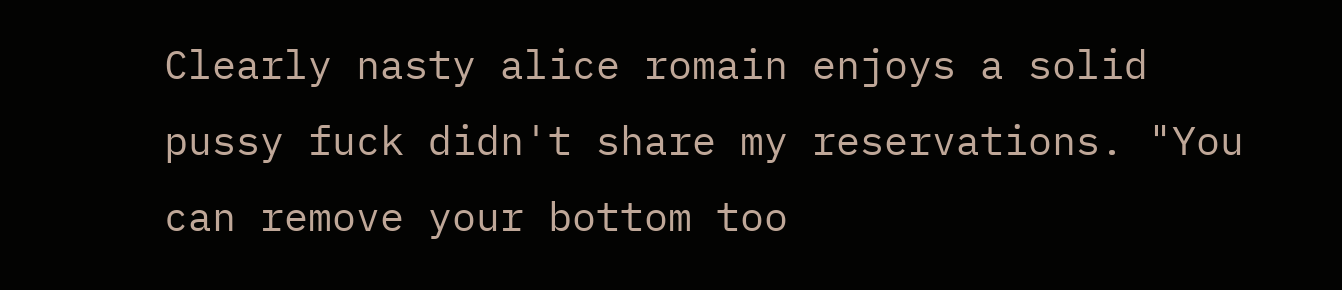Clearly nasty alice romain enjoys a solid pussy fuck didn't share my reservations. "You can remove your bottom too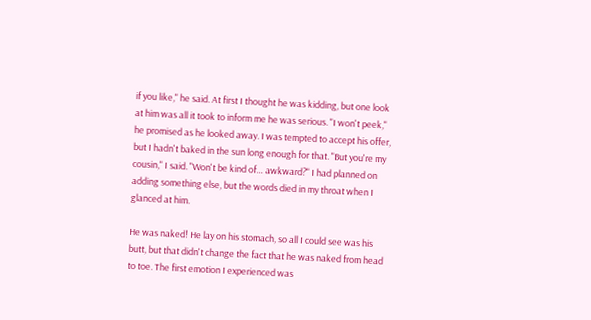if you like," he said. At first I thought he was kidding, but one look at him was all it took to inform me he was serious. "I won't peek," he promised as he looked away. I was tempted to accept his offer, but I hadn't baked in the sun long enough for that. "But you're my cousin," I said. "Won't be kind of… awkward?" I had planned on adding something else, but the words died in my throat when I glanced at him.

He was naked! He lay on his stomach, so all I could see was his butt, but that didn't change the fact that he was naked from head to toe. The first emotion I experienced was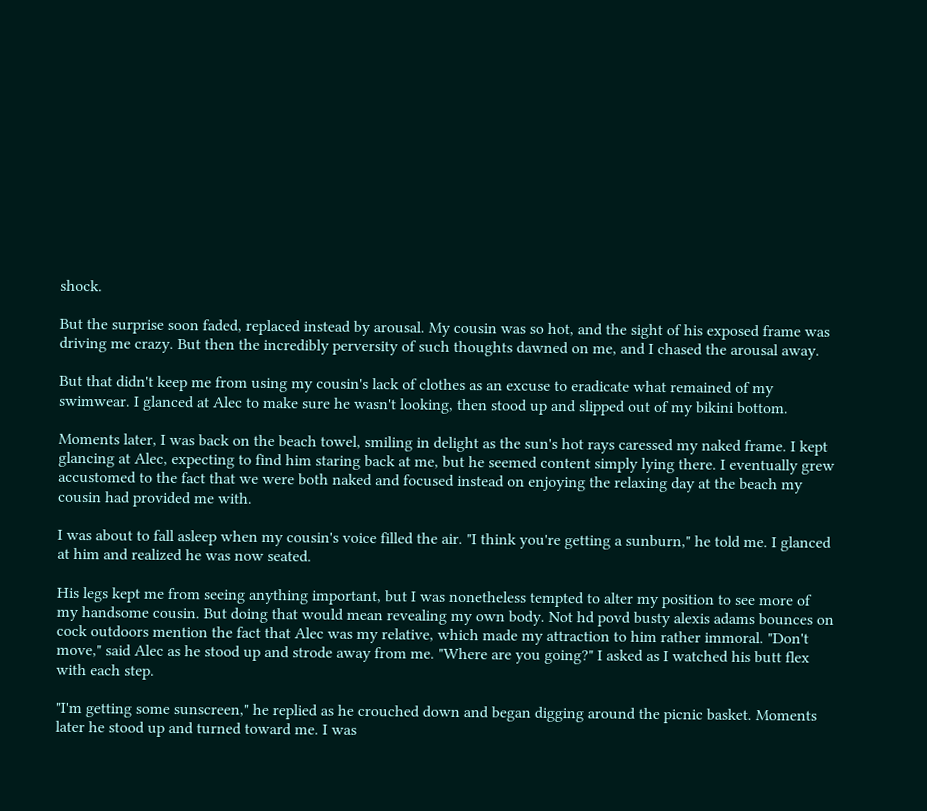shock.

But the surprise soon faded, replaced instead by arousal. My cousin was so hot, and the sight of his exposed frame was driving me crazy. But then the incredibly perversity of such thoughts dawned on me, and I chased the arousal away.

But that didn't keep me from using my cousin's lack of clothes as an excuse to eradicate what remained of my swimwear. I glanced at Alec to make sure he wasn't looking, then stood up and slipped out of my bikini bottom.

Moments later, I was back on the beach towel, smiling in delight as the sun's hot rays caressed my naked frame. I kept glancing at Alec, expecting to find him staring back at me, but he seemed content simply lying there. I eventually grew accustomed to the fact that we were both naked and focused instead on enjoying the relaxing day at the beach my cousin had provided me with.

I was about to fall asleep when my cousin's voice filled the air. "I think you're getting a sunburn," he told me. I glanced at him and realized he was now seated.

His legs kept me from seeing anything important, but I was nonetheless tempted to alter my position to see more of my handsome cousin. But doing that would mean revealing my own body. Not hd povd busty alexis adams bounces on cock outdoors mention the fact that Alec was my relative, which made my attraction to him rather immoral. "Don't move," said Alec as he stood up and strode away from me. "Where are you going?" I asked as I watched his butt flex with each step.

"I'm getting some sunscreen," he replied as he crouched down and began digging around the picnic basket. Moments later he stood up and turned toward me. I was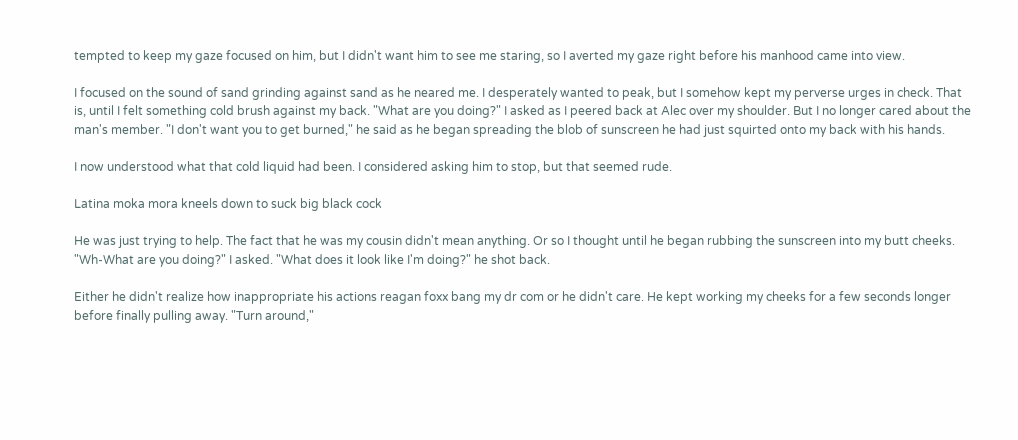tempted to keep my gaze focused on him, but I didn't want him to see me staring, so I averted my gaze right before his manhood came into view.

I focused on the sound of sand grinding against sand as he neared me. I desperately wanted to peak, but I somehow kept my perverse urges in check. That is, until I felt something cold brush against my back. "What are you doing?" I asked as I peered back at Alec over my shoulder. But I no longer cared about the man's member. "I don't want you to get burned," he said as he began spreading the blob of sunscreen he had just squirted onto my back with his hands.

I now understood what that cold liquid had been. I considered asking him to stop, but that seemed rude.

Latina moka mora kneels down to suck big black cock

He was just trying to help. The fact that he was my cousin didn't mean anything. Or so I thought until he began rubbing the sunscreen into my butt cheeks. "Wh-What are you doing?" I asked. "What does it look like I'm doing?" he shot back.

Either he didn't realize how inappropriate his actions reagan foxx bang my dr com or he didn't care. He kept working my cheeks for a few seconds longer before finally pulling away. "Turn around,"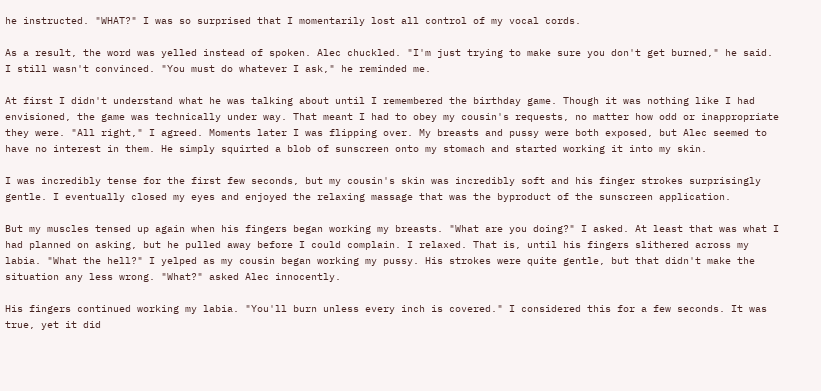he instructed. "WHAT?" I was so surprised that I momentarily lost all control of my vocal cords.

As a result, the word was yelled instead of spoken. Alec chuckled. "I'm just trying to make sure you don't get burned," he said. I still wasn't convinced. "You must do whatever I ask," he reminded me.

At first I didn't understand what he was talking about until I remembered the birthday game. Though it was nothing like I had envisioned, the game was technically under way. That meant I had to obey my cousin's requests, no matter how odd or inappropriate they were. "All right," I agreed. Moments later I was flipping over. My breasts and pussy were both exposed, but Alec seemed to have no interest in them. He simply squirted a blob of sunscreen onto my stomach and started working it into my skin.

I was incredibly tense for the first few seconds, but my cousin's skin was incredibly soft and his finger strokes surprisingly gentle. I eventually closed my eyes and enjoyed the relaxing massage that was the byproduct of the sunscreen application.

But my muscles tensed up again when his fingers began working my breasts. "What are you doing?" I asked. At least that was what I had planned on asking, but he pulled away before I could complain. I relaxed. That is, until his fingers slithered across my labia. "What the hell?" I yelped as my cousin began working my pussy. His strokes were quite gentle, but that didn't make the situation any less wrong. "What?" asked Alec innocently.

His fingers continued working my labia. "You'll burn unless every inch is covered." I considered this for a few seconds. It was true, yet it did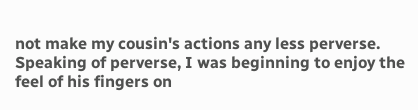not make my cousin's actions any less perverse. Speaking of perverse, I was beginning to enjoy the feel of his fingers on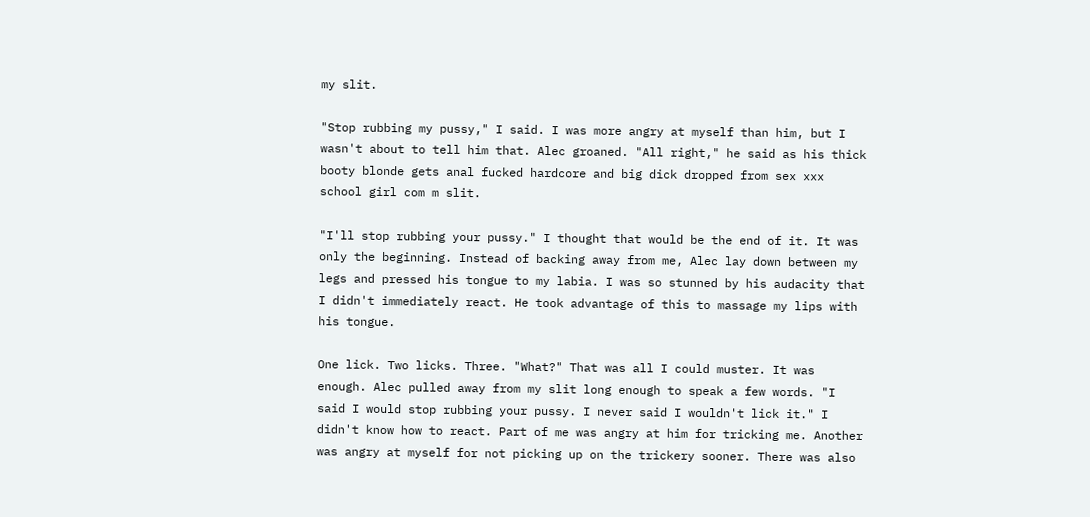my slit.

"Stop rubbing my pussy," I said. I was more angry at myself than him, but I wasn't about to tell him that. Alec groaned. "All right," he said as his thick booty blonde gets anal fucked hardcore and big dick dropped from sex xxx school girl com m slit.

"I'll stop rubbing your pussy." I thought that would be the end of it. It was only the beginning. Instead of backing away from me, Alec lay down between my legs and pressed his tongue to my labia. I was so stunned by his audacity that I didn't immediately react. He took advantage of this to massage my lips with his tongue.

One lick. Two licks. Three. "What?" That was all I could muster. It was enough. Alec pulled away from my slit long enough to speak a few words. "I said I would stop rubbing your pussy. I never said I wouldn't lick it." I didn't know how to react. Part of me was angry at him for tricking me. Another was angry at myself for not picking up on the trickery sooner. There was also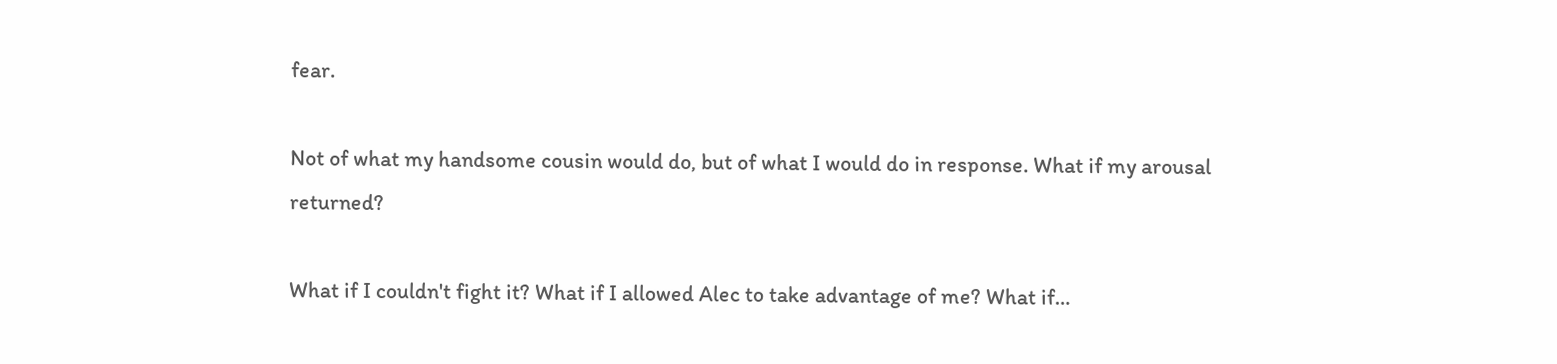fear.

Not of what my handsome cousin would do, but of what I would do in response. What if my arousal returned?

What if I couldn't fight it? What if I allowed Alec to take advantage of me? What if…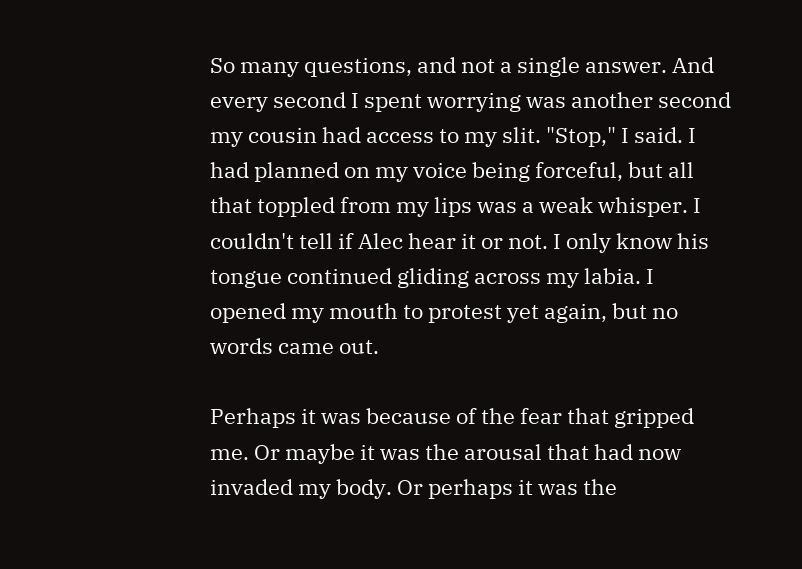So many questions, and not a single answer. And every second I spent worrying was another second my cousin had access to my slit. "Stop," I said. I had planned on my voice being forceful, but all that toppled from my lips was a weak whisper. I couldn't tell if Alec hear it or not. I only know his tongue continued gliding across my labia. I opened my mouth to protest yet again, but no words came out.

Perhaps it was because of the fear that gripped me. Or maybe it was the arousal that had now invaded my body. Or perhaps it was the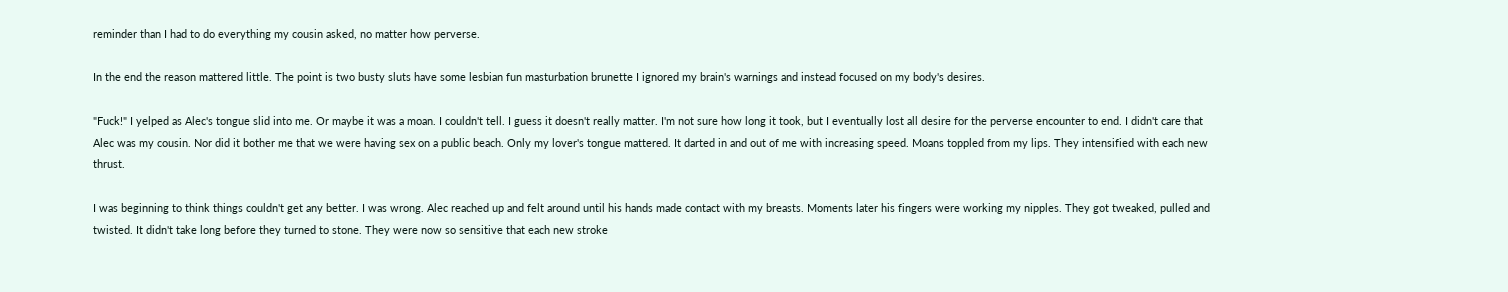reminder than I had to do everything my cousin asked, no matter how perverse.

In the end the reason mattered little. The point is two busty sluts have some lesbian fun masturbation brunette I ignored my brain's warnings and instead focused on my body's desires.

"Fuck!" I yelped as Alec's tongue slid into me. Or maybe it was a moan. I couldn't tell. I guess it doesn't really matter. I'm not sure how long it took, but I eventually lost all desire for the perverse encounter to end. I didn't care that Alec was my cousin. Nor did it bother me that we were having sex on a public beach. Only my lover's tongue mattered. It darted in and out of me with increasing speed. Moans toppled from my lips. They intensified with each new thrust.

I was beginning to think things couldn't get any better. I was wrong. Alec reached up and felt around until his hands made contact with my breasts. Moments later his fingers were working my nipples. They got tweaked, pulled and twisted. It didn't take long before they turned to stone. They were now so sensitive that each new stroke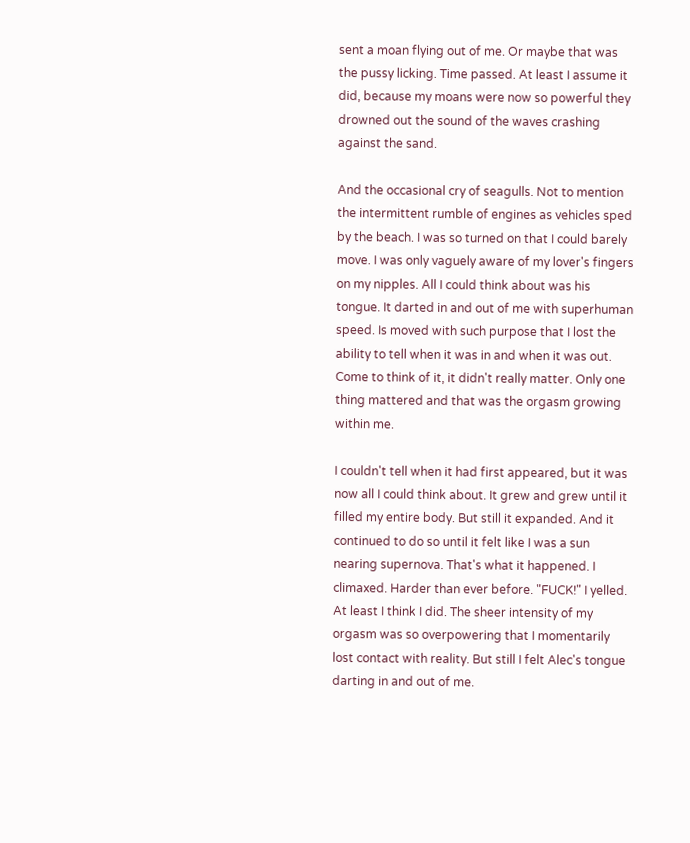sent a moan flying out of me. Or maybe that was the pussy licking. Time passed. At least I assume it did, because my moans were now so powerful they drowned out the sound of the waves crashing against the sand.

And the occasional cry of seagulls. Not to mention the intermittent rumble of engines as vehicles sped by the beach. I was so turned on that I could barely move. I was only vaguely aware of my lover's fingers on my nipples. All I could think about was his tongue. It darted in and out of me with superhuman speed. Is moved with such purpose that I lost the ability to tell when it was in and when it was out. Come to think of it, it didn't really matter. Only one thing mattered and that was the orgasm growing within me.

I couldn't tell when it had first appeared, but it was now all I could think about. It grew and grew until it filled my entire body. But still it expanded. And it continued to do so until it felt like I was a sun nearing supernova. That's what it happened. I climaxed. Harder than ever before. "FUCK!" I yelled. At least I think I did. The sheer intensity of my orgasm was so overpowering that I momentarily lost contact with reality. But still I felt Alec's tongue darting in and out of me.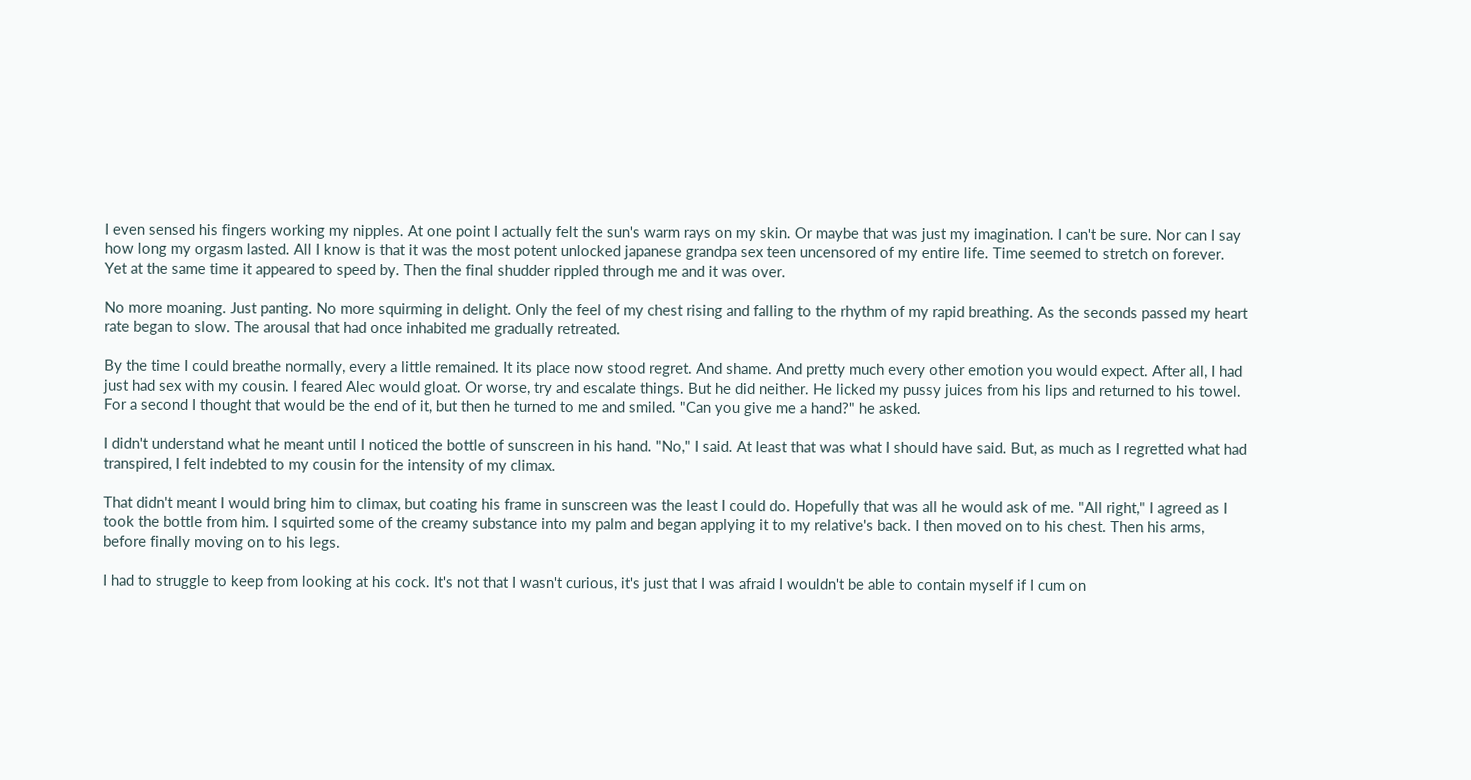I even sensed his fingers working my nipples. At one point I actually felt the sun's warm rays on my skin. Or maybe that was just my imagination. I can't be sure. Nor can I say how long my orgasm lasted. All I know is that it was the most potent unlocked japanese grandpa sex teen uncensored of my entire life. Time seemed to stretch on forever. Yet at the same time it appeared to speed by. Then the final shudder rippled through me and it was over.

No more moaning. Just panting. No more squirming in delight. Only the feel of my chest rising and falling to the rhythm of my rapid breathing. As the seconds passed my heart rate began to slow. The arousal that had once inhabited me gradually retreated.

By the time I could breathe normally, every a little remained. It its place now stood regret. And shame. And pretty much every other emotion you would expect. After all, I had just had sex with my cousin. I feared Alec would gloat. Or worse, try and escalate things. But he did neither. He licked my pussy juices from his lips and returned to his towel. For a second I thought that would be the end of it, but then he turned to me and smiled. "Can you give me a hand?" he asked.

I didn't understand what he meant until I noticed the bottle of sunscreen in his hand. "No," I said. At least that was what I should have said. But, as much as I regretted what had transpired, I felt indebted to my cousin for the intensity of my climax.

That didn't meant I would bring him to climax, but coating his frame in sunscreen was the least I could do. Hopefully that was all he would ask of me. "All right," I agreed as I took the bottle from him. I squirted some of the creamy substance into my palm and began applying it to my relative's back. I then moved on to his chest. Then his arms, before finally moving on to his legs.

I had to struggle to keep from looking at his cock. It's not that I wasn't curious, it's just that I was afraid I wouldn't be able to contain myself if I cum on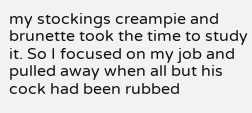my stockings creampie and brunette took the time to study it. So I focused on my job and pulled away when all but his cock had been rubbed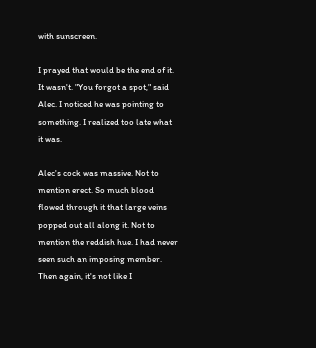with sunscreen.

I prayed that would be the end of it. It wasn't. "You forgot a spot," said Alec. I noticed he was pointing to something. I realized too late what it was.

Alec's cock was massive. Not to mention erect. So much blood flowed through it that large veins popped out all along it. Not to mention the reddish hue. I had never seen such an imposing member. Then again, it's not like I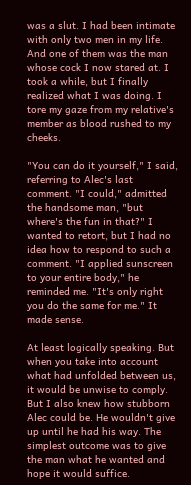was a slut. I had been intimate with only two men in my life. And one of them was the man whose cock I now stared at. I took a while, but I finally realized what I was doing. I tore my gaze from my relative's member as blood rushed to my cheeks.

"You can do it yourself," I said, referring to Alec's last comment. "I could," admitted the handsome man, "but where's the fun in that?" I wanted to retort, but I had no idea how to respond to such a comment. "I applied sunscreen to your entire body," he reminded me. "It's only right you do the same for me." It made sense.

At least logically speaking. But when you take into account what had unfolded between us, it would be unwise to comply. But I also knew how stubborn Alec could be. He wouldn't give up until he had his way. The simplest outcome was to give the man what he wanted and hope it would suffice.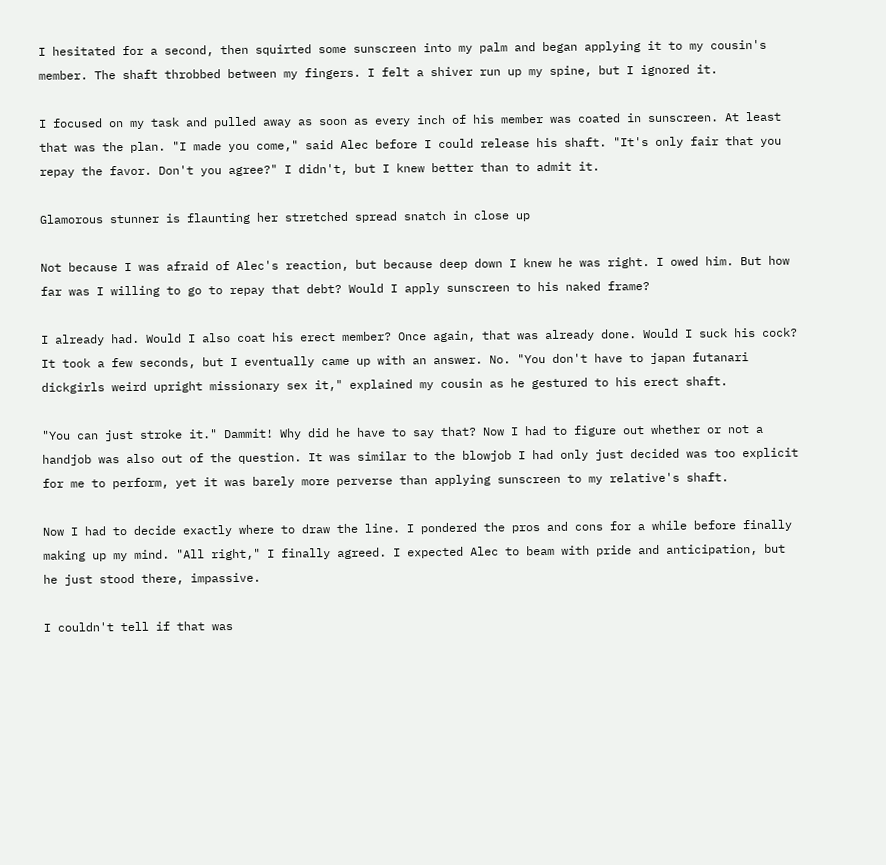I hesitated for a second, then squirted some sunscreen into my palm and began applying it to my cousin's member. The shaft throbbed between my fingers. I felt a shiver run up my spine, but I ignored it.

I focused on my task and pulled away as soon as every inch of his member was coated in sunscreen. At least that was the plan. "I made you come," said Alec before I could release his shaft. "It's only fair that you repay the favor. Don't you agree?" I didn't, but I knew better than to admit it.

Glamorous stunner is flaunting her stretched spread snatch in close up

Not because I was afraid of Alec's reaction, but because deep down I knew he was right. I owed him. But how far was I willing to go to repay that debt? Would I apply sunscreen to his naked frame?

I already had. Would I also coat his erect member? Once again, that was already done. Would I suck his cock? It took a few seconds, but I eventually came up with an answer. No. "You don't have to japan futanari dickgirls weird upright missionary sex it," explained my cousin as he gestured to his erect shaft.

"You can just stroke it." Dammit! Why did he have to say that? Now I had to figure out whether or not a handjob was also out of the question. It was similar to the blowjob I had only just decided was too explicit for me to perform, yet it was barely more perverse than applying sunscreen to my relative's shaft.

Now I had to decide exactly where to draw the line. I pondered the pros and cons for a while before finally making up my mind. "All right," I finally agreed. I expected Alec to beam with pride and anticipation, but he just stood there, impassive.

I couldn't tell if that was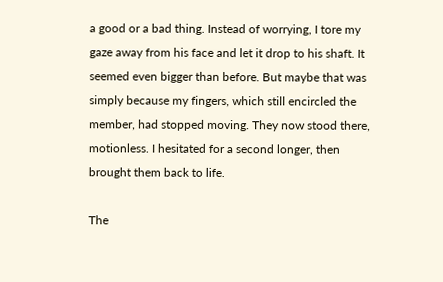a good or a bad thing. Instead of worrying, I tore my gaze away from his face and let it drop to his shaft. It seemed even bigger than before. But maybe that was simply because my fingers, which still encircled the member, had stopped moving. They now stood there, motionless. I hesitated for a second longer, then brought them back to life.

The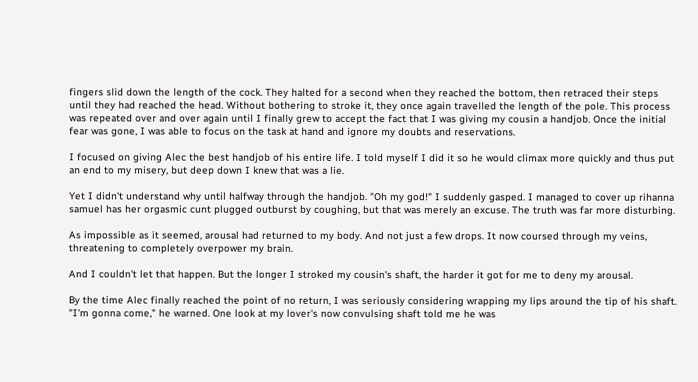fingers slid down the length of the cock. They halted for a second when they reached the bottom, then retraced their steps until they had reached the head. Without bothering to stroke it, they once again travelled the length of the pole. This process was repeated over and over again until I finally grew to accept the fact that I was giving my cousin a handjob. Once the initial fear was gone, I was able to focus on the task at hand and ignore my doubts and reservations.

I focused on giving Alec the best handjob of his entire life. I told myself I did it so he would climax more quickly and thus put an end to my misery, but deep down I knew that was a lie.

Yet I didn't understand why until halfway through the handjob. "Oh my god!" I suddenly gasped. I managed to cover up rihanna samuel has her orgasmic cunt plugged outburst by coughing, but that was merely an excuse. The truth was far more disturbing.

As impossible as it seemed, arousal had returned to my body. And not just a few drops. It now coursed through my veins, threatening to completely overpower my brain.

And I couldn't let that happen. But the longer I stroked my cousin's shaft, the harder it got for me to deny my arousal.

By the time Alec finally reached the point of no return, I was seriously considering wrapping my lips around the tip of his shaft. "I'm gonna come," he warned. One look at my lover's now convulsing shaft told me he was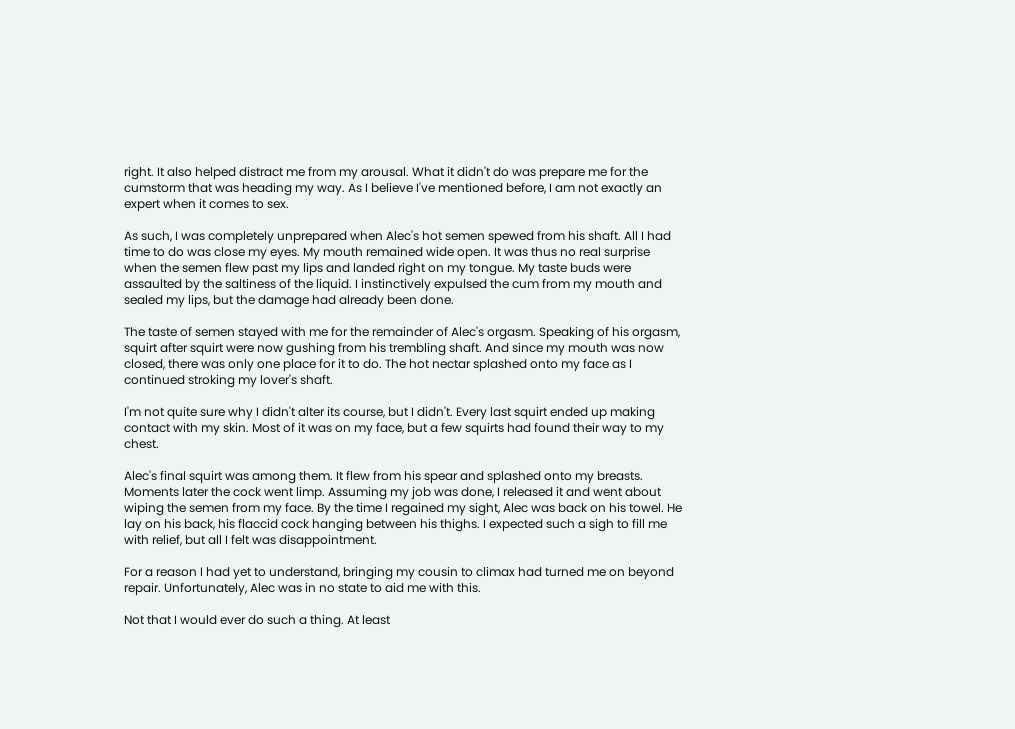right. It also helped distract me from my arousal. What it didn't do was prepare me for the cumstorm that was heading my way. As I believe I've mentioned before, I am not exactly an expert when it comes to sex.

As such, I was completely unprepared when Alec's hot semen spewed from his shaft. All I had time to do was close my eyes. My mouth remained wide open. It was thus no real surprise when the semen flew past my lips and landed right on my tongue. My taste buds were assaulted by the saltiness of the liquid. I instinctively expulsed the cum from my mouth and sealed my lips, but the damage had already been done.

The taste of semen stayed with me for the remainder of Alec's orgasm. Speaking of his orgasm, squirt after squirt were now gushing from his trembling shaft. And since my mouth was now closed, there was only one place for it to do. The hot nectar splashed onto my face as I continued stroking my lover's shaft.

I'm not quite sure why I didn't alter its course, but I didn't. Every last squirt ended up making contact with my skin. Most of it was on my face, but a few squirts had found their way to my chest.

Alec's final squirt was among them. It flew from his spear and splashed onto my breasts. Moments later the cock went limp. Assuming my job was done, I released it and went about wiping the semen from my face. By the time I regained my sight, Alec was back on his towel. He lay on his back, his flaccid cock hanging between his thighs. I expected such a sigh to fill me with relief, but all I felt was disappointment.

For a reason I had yet to understand, bringing my cousin to climax had turned me on beyond repair. Unfortunately, Alec was in no state to aid me with this.

Not that I would ever do such a thing. At least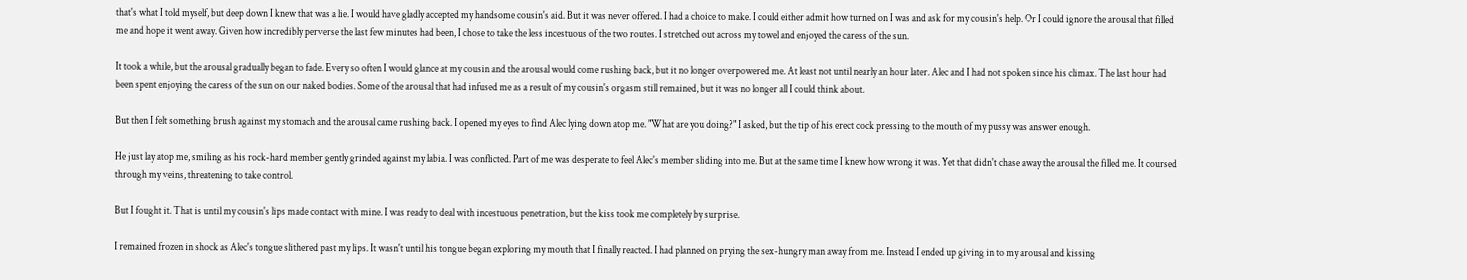that's what I told myself, but deep down I knew that was a lie. I would have gladly accepted my handsome cousin's aid. But it was never offered. I had a choice to make. I could either admit how turned on I was and ask for my cousin's help. Or I could ignore the arousal that filled me and hope it went away. Given how incredibly perverse the last few minutes had been, I chose to take the less incestuous of the two routes. I stretched out across my towel and enjoyed the caress of the sun.

It took a while, but the arousal gradually began to fade. Every so often I would glance at my cousin and the arousal would come rushing back, but it no longer overpowered me. At least not until nearly an hour later. Alec and I had not spoken since his climax. The last hour had been spent enjoying the caress of the sun on our naked bodies. Some of the arousal that had infused me as a result of my cousin's orgasm still remained, but it was no longer all I could think about.

But then I felt something brush against my stomach and the arousal came rushing back. I opened my eyes to find Alec lying down atop me. "What are you doing?" I asked, but the tip of his erect cock pressing to the mouth of my pussy was answer enough.

He just lay atop me, smiling as his rock-hard member gently grinded against my labia. I was conflicted. Part of me was desperate to feel Alec's member sliding into me. But at the same time I knew how wrong it was. Yet that didn't chase away the arousal the filled me. It coursed through my veins, threatening to take control.

But I fought it. That is until my cousin's lips made contact with mine. I was ready to deal with incestuous penetration, but the kiss took me completely by surprise.

I remained frozen in shock as Alec's tongue slithered past my lips. It wasn't until his tongue began exploring my mouth that I finally reacted. I had planned on prying the sex-hungry man away from me. Instead I ended up giving in to my arousal and kissing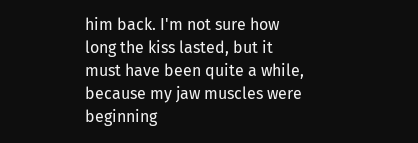him back. I'm not sure how long the kiss lasted, but it must have been quite a while, because my jaw muscles were beginning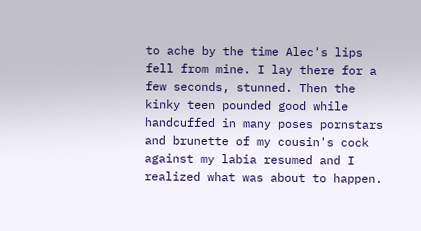to ache by the time Alec's lips fell from mine. I lay there for a few seconds, stunned. Then the kinky teen pounded good while handcuffed in many poses pornstars and brunette of my cousin's cock against my labia resumed and I realized what was about to happen.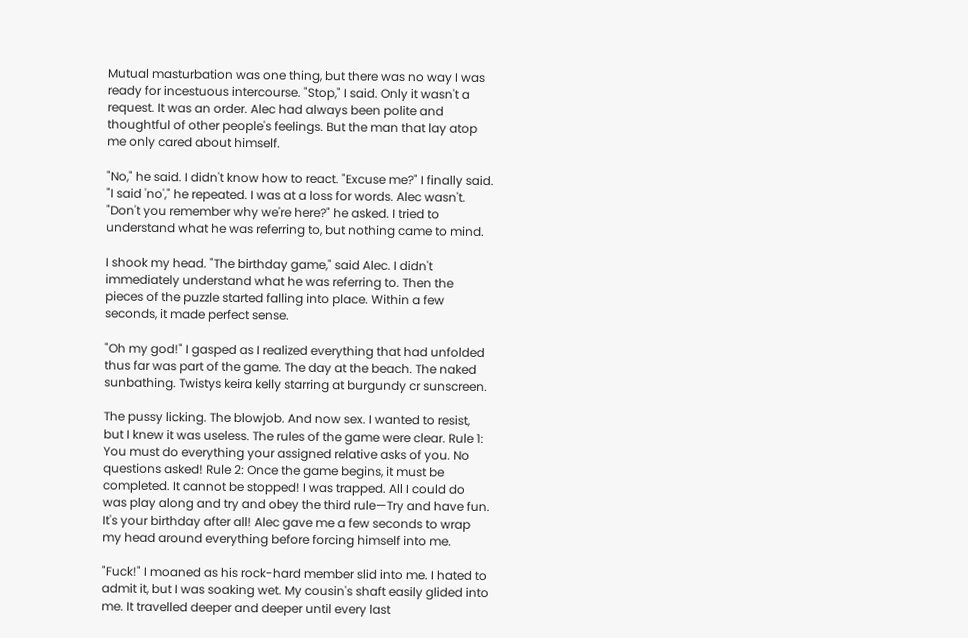Mutual masturbation was one thing, but there was no way I was ready for incestuous intercourse. "Stop," I said. Only it wasn't a request. It was an order. Alec had always been polite and thoughtful of other people's feelings. But the man that lay atop me only cared about himself.

"No," he said. I didn't know how to react. "Excuse me?" I finally said. "I said 'no'," he repeated. I was at a loss for words. Alec wasn't. "Don't you remember why we're here?" he asked. I tried to understand what he was referring to, but nothing came to mind.

I shook my head. "The birthday game," said Alec. I didn't immediately understand what he was referring to. Then the pieces of the puzzle started falling into place. Within a few seconds, it made perfect sense.

"Oh my god!" I gasped as I realized everything that had unfolded thus far was part of the game. The day at the beach. The naked sunbathing. Twistys keira kelly starring at burgundy cr sunscreen.

The pussy licking. The blowjob. And now sex. I wanted to resist, but I knew it was useless. The rules of the game were clear. Rule 1: You must do everything your assigned relative asks of you. No questions asked! Rule 2: Once the game begins, it must be completed. It cannot be stopped! I was trapped. All I could do was play along and try and obey the third rule—Try and have fun. It's your birthday after all! Alec gave me a few seconds to wrap my head around everything before forcing himself into me.

"Fuck!" I moaned as his rock-hard member slid into me. I hated to admit it, but I was soaking wet. My cousin's shaft easily glided into me. It travelled deeper and deeper until every last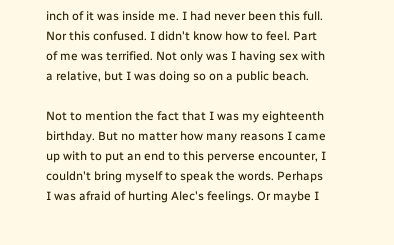inch of it was inside me. I had never been this full. Nor this confused. I didn't know how to feel. Part of me was terrified. Not only was I having sex with a relative, but I was doing so on a public beach.

Not to mention the fact that I was my eighteenth birthday. But no matter how many reasons I came up with to put an end to this perverse encounter, I couldn't bring myself to speak the words. Perhaps I was afraid of hurting Alec's feelings. Or maybe I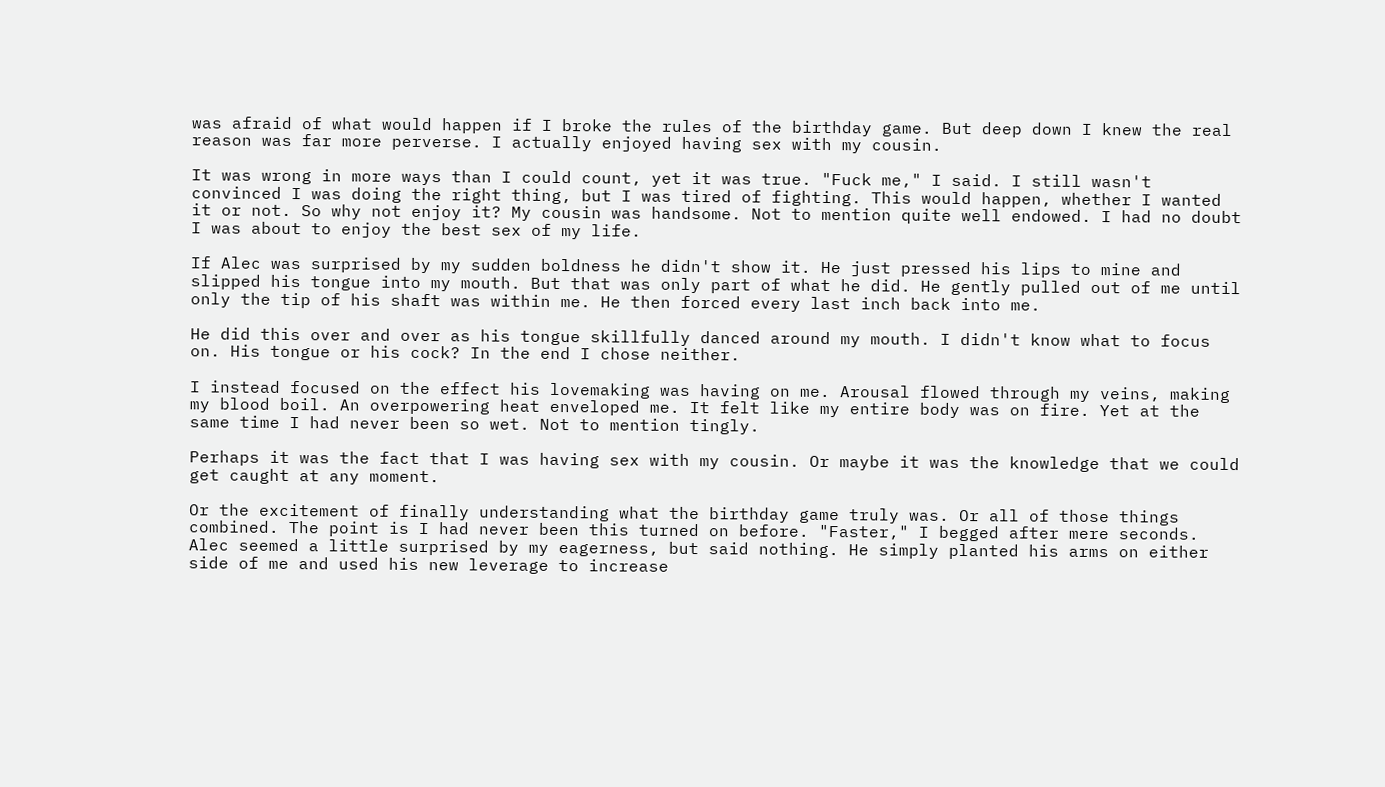was afraid of what would happen if I broke the rules of the birthday game. But deep down I knew the real reason was far more perverse. I actually enjoyed having sex with my cousin.

It was wrong in more ways than I could count, yet it was true. "Fuck me," I said. I still wasn't convinced I was doing the right thing, but I was tired of fighting. This would happen, whether I wanted it or not. So why not enjoy it? My cousin was handsome. Not to mention quite well endowed. I had no doubt I was about to enjoy the best sex of my life.

If Alec was surprised by my sudden boldness he didn't show it. He just pressed his lips to mine and slipped his tongue into my mouth. But that was only part of what he did. He gently pulled out of me until only the tip of his shaft was within me. He then forced every last inch back into me.

He did this over and over as his tongue skillfully danced around my mouth. I didn't know what to focus on. His tongue or his cock? In the end I chose neither.

I instead focused on the effect his lovemaking was having on me. Arousal flowed through my veins, making my blood boil. An overpowering heat enveloped me. It felt like my entire body was on fire. Yet at the same time I had never been so wet. Not to mention tingly.

Perhaps it was the fact that I was having sex with my cousin. Or maybe it was the knowledge that we could get caught at any moment.

Or the excitement of finally understanding what the birthday game truly was. Or all of those things combined. The point is I had never been this turned on before. "Faster," I begged after mere seconds. Alec seemed a little surprised by my eagerness, but said nothing. He simply planted his arms on either side of me and used his new leverage to increase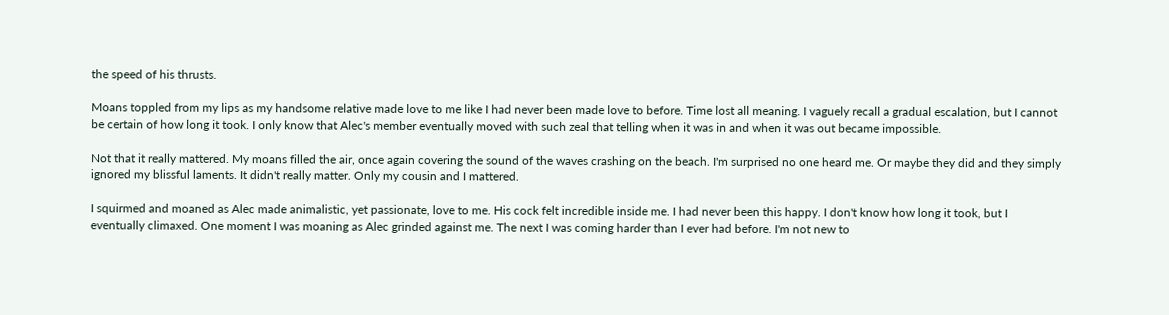the speed of his thrusts.

Moans toppled from my lips as my handsome relative made love to me like I had never been made love to before. Time lost all meaning. I vaguely recall a gradual escalation, but I cannot be certain of how long it took. I only know that Alec's member eventually moved with such zeal that telling when it was in and when it was out became impossible.

Not that it really mattered. My moans filled the air, once again covering the sound of the waves crashing on the beach. I'm surprised no one heard me. Or maybe they did and they simply ignored my blissful laments. It didn't really matter. Only my cousin and I mattered.

I squirmed and moaned as Alec made animalistic, yet passionate, love to me. His cock felt incredible inside me. I had never been this happy. I don't know how long it took, but I eventually climaxed. One moment I was moaning as Alec grinded against me. The next I was coming harder than I ever had before. I'm not new to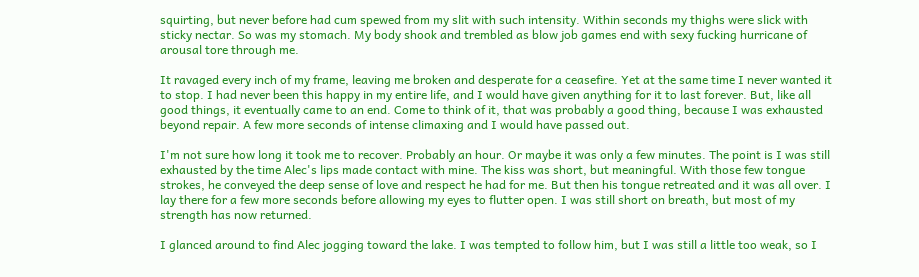squirting, but never before had cum spewed from my slit with such intensity. Within seconds my thighs were slick with sticky nectar. So was my stomach. My body shook and trembled as blow job games end with sexy fucking hurricane of arousal tore through me.

It ravaged every inch of my frame, leaving me broken and desperate for a ceasefire. Yet at the same time I never wanted it to stop. I had never been this happy in my entire life, and I would have given anything for it to last forever. But, like all good things, it eventually came to an end. Come to think of it, that was probably a good thing, because I was exhausted beyond repair. A few more seconds of intense climaxing and I would have passed out.

I'm not sure how long it took me to recover. Probably an hour. Or maybe it was only a few minutes. The point is I was still exhausted by the time Alec's lips made contact with mine. The kiss was short, but meaningful. With those few tongue strokes, he conveyed the deep sense of love and respect he had for me. But then his tongue retreated and it was all over. I lay there for a few more seconds before allowing my eyes to flutter open. I was still short on breath, but most of my strength has now returned.

I glanced around to find Alec jogging toward the lake. I was tempted to follow him, but I was still a little too weak, so I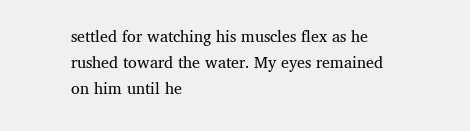settled for watching his muscles flex as he rushed toward the water. My eyes remained on him until he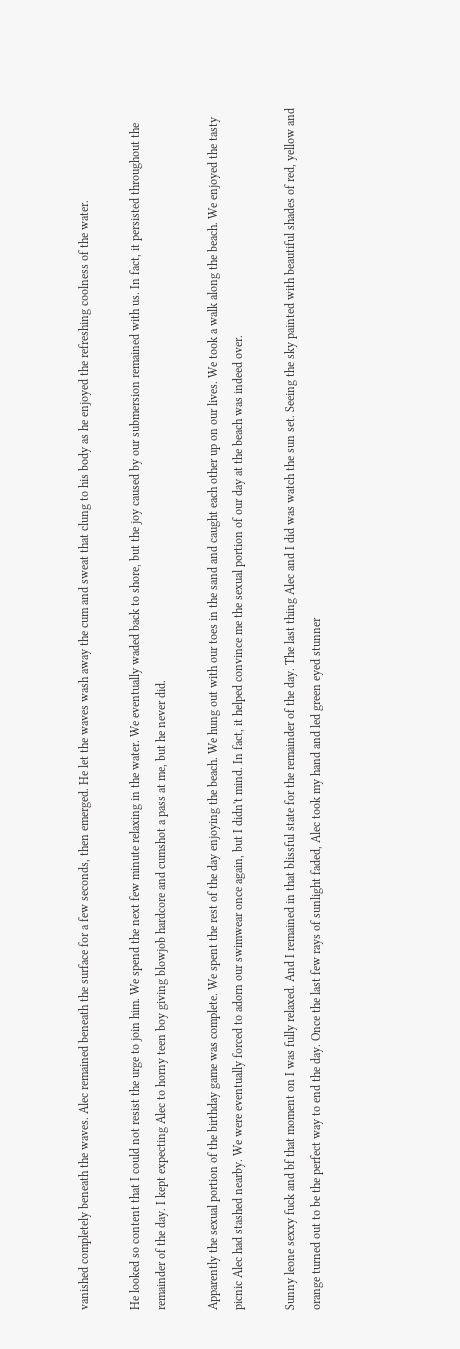vanished completely beneath the waves. Alec remained beneath the surface for a few seconds, then emerged. He let the waves wash away the cum and sweat that clung to his body as he enjoyed the refreshing coolness of the water.

He looked so content that I could not resist the urge to join him. We spend the next few minute relaxing in the water. We eventually waded back to shore, but the joy caused by our submersion remained with us. In fact, it persisted throughout the remainder of the day. I kept expecting Alec to horny teen boy giving blowjob hardcore and cumshot a pass at me, but he never did.

Apparently the sexual portion of the birthday game was complete. We spent the rest of the day enjoying the beach. We hung out with our toes in the sand and caught each other up on our lives. We took a walk along the beach. We enjoyed the tasty picnic Alec had stashed nearby. We were eventually forced to adorn our swimwear once again, but I didn't mind. In fact, it helped convince me the sexual portion of our day at the beach was indeed over.

Sunny leone sexxy fuck and bf that moment on I was fully relaxed. And I remained in that blissful state for the remainder of the day. The last thing Alec and I did was watch the sun set. Seeing the sky painted with beautiful shades of red, yellow and orange turned out to be the perfect way to end the day. Once the last few rays of sunlight faded, Alec took my hand and led green eyed stunner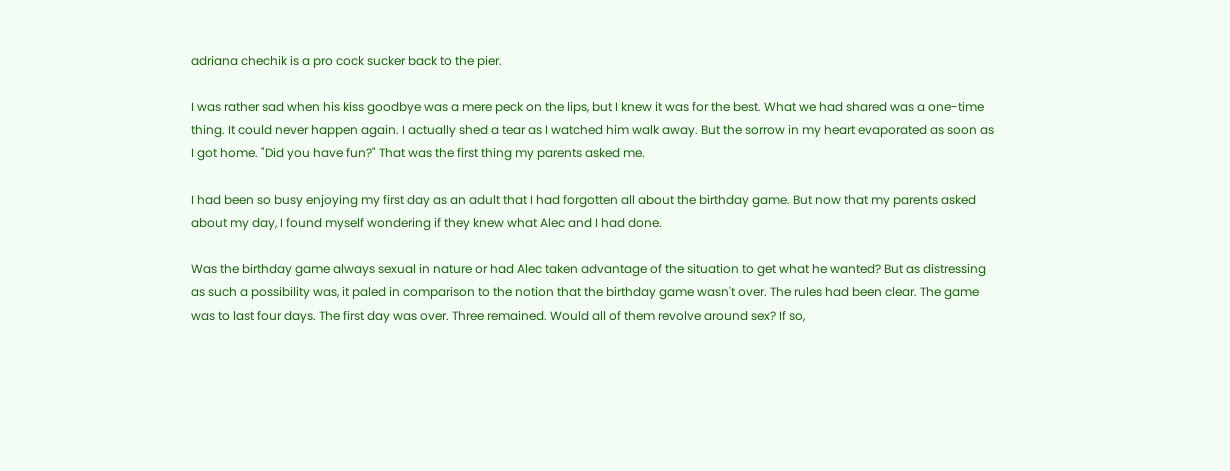adriana chechik is a pro cock sucker back to the pier.

I was rather sad when his kiss goodbye was a mere peck on the lips, but I knew it was for the best. What we had shared was a one-time thing. It could never happen again. I actually shed a tear as I watched him walk away. But the sorrow in my heart evaporated as soon as I got home. "Did you have fun?" That was the first thing my parents asked me.

I had been so busy enjoying my first day as an adult that I had forgotten all about the birthday game. But now that my parents asked about my day, I found myself wondering if they knew what Alec and I had done.

Was the birthday game always sexual in nature or had Alec taken advantage of the situation to get what he wanted? But as distressing as such a possibility was, it paled in comparison to the notion that the birthday game wasn't over. The rules had been clear. The game was to last four days. The first day was over. Three remained. Would all of them revolve around sex? If so,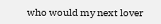who would my next lover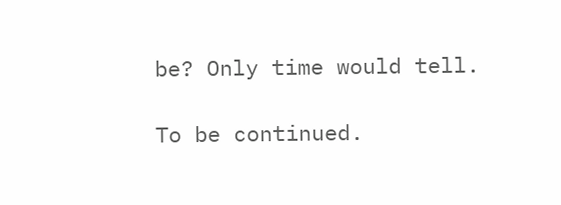be? Only time would tell.

To be continued.